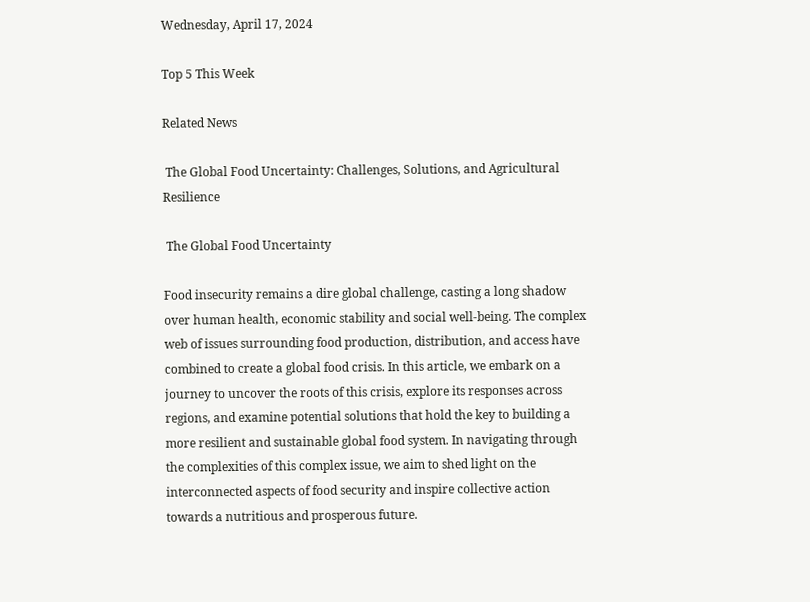Wednesday, April 17, 2024

Top 5 This Week

Related News

 The Global Food Uncertainty: Challenges, Solutions, and Agricultural Resilience

 The Global Food Uncertainty

Food insecurity remains a dire global challenge, casting a long shadow over human health, economic stability and social well-being. The complex web of issues surrounding food production, distribution, and access have combined to create a global food crisis. In this article, we embark on a journey to uncover the roots of this crisis, explore its responses across regions, and examine potential solutions that hold the key to building a more resilient and sustainable global food system. In navigating through the complexities of this complex issue, we aim to shed light on the interconnected aspects of food security and inspire collective action towards a nutritious and prosperous future.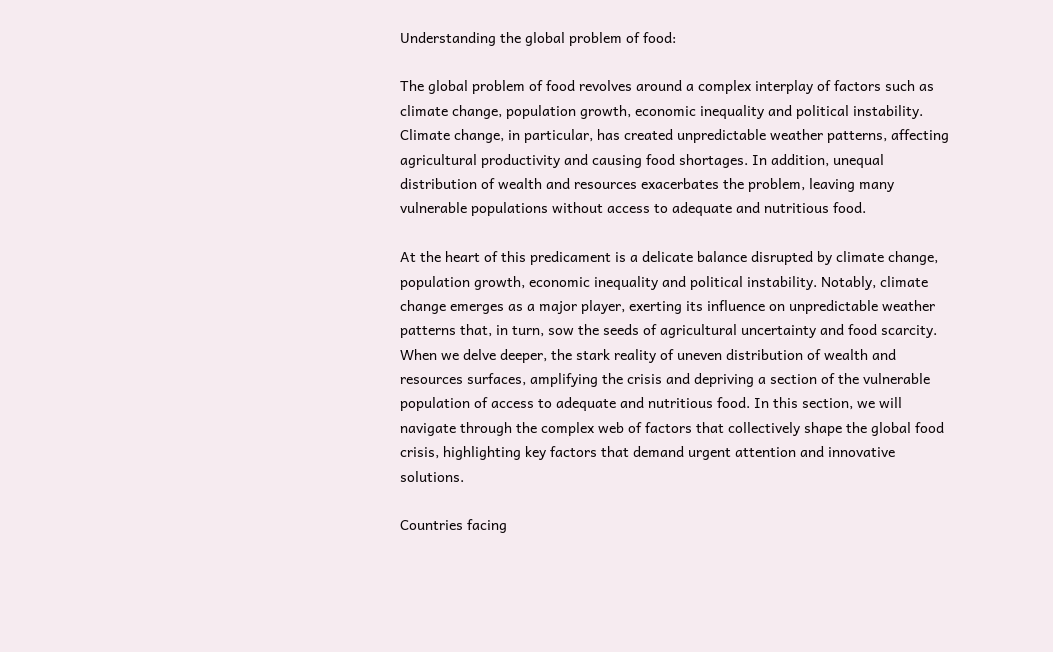Understanding the global problem of food:

The global problem of food revolves around a complex interplay of factors such as climate change, population growth, economic inequality and political instability. Climate change, in particular, has created unpredictable weather patterns, affecting agricultural productivity and causing food shortages. In addition, unequal distribution of wealth and resources exacerbates the problem, leaving many vulnerable populations without access to adequate and nutritious food.

At the heart of this predicament is a delicate balance disrupted by climate change, population growth, economic inequality and political instability. Notably, climate change emerges as a major player, exerting its influence on unpredictable weather patterns that, in turn, sow the seeds of agricultural uncertainty and food scarcity. When we delve deeper, the stark reality of uneven distribution of wealth and resources surfaces, amplifying the crisis and depriving a section of the vulnerable population of access to adequate and nutritious food. In this section, we will navigate through the complex web of factors that collectively shape the global food crisis, highlighting key factors that demand urgent attention and innovative solutions.

Countries facing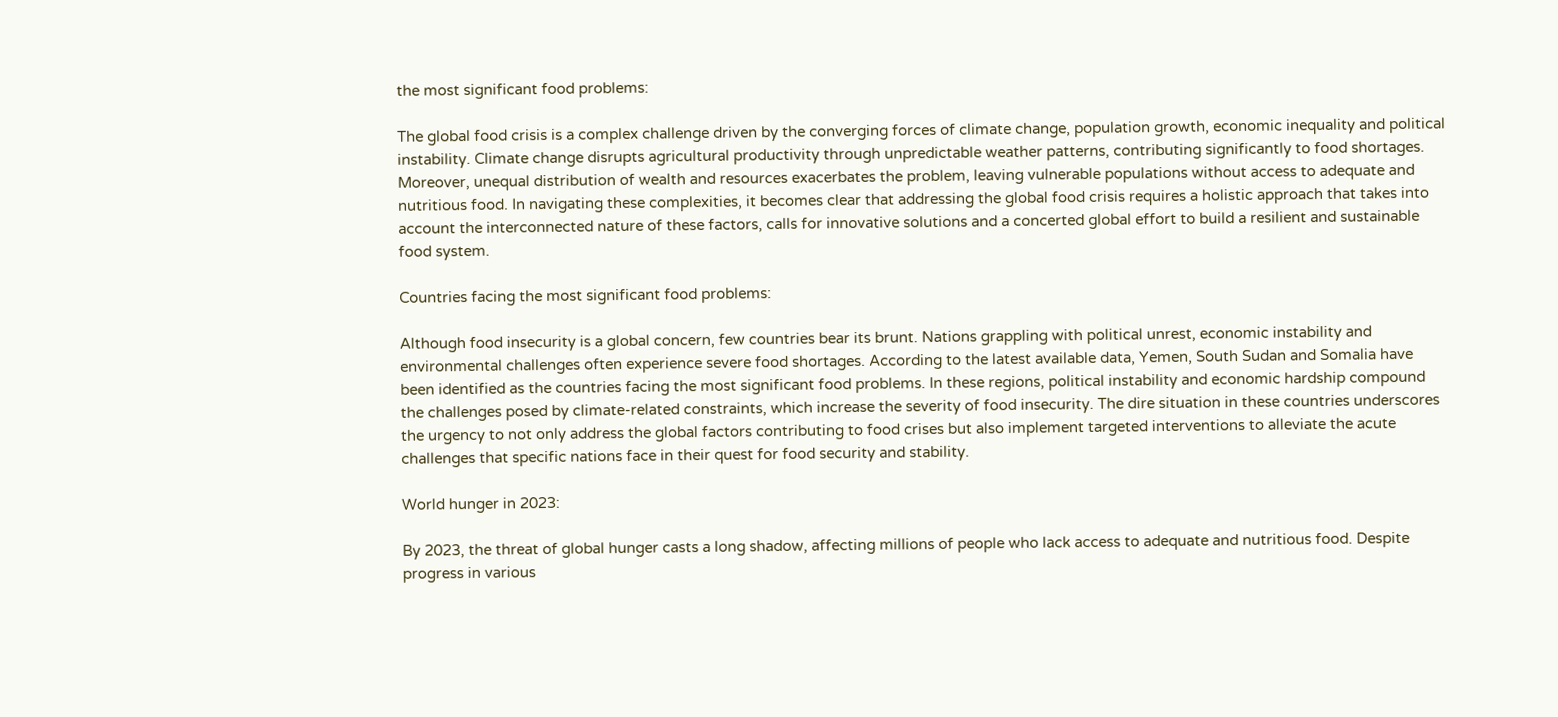the most significant food problems:

The global food crisis is a complex challenge driven by the converging forces of climate change, population growth, economic inequality and political instability. Climate change disrupts agricultural productivity through unpredictable weather patterns, contributing significantly to food shortages. Moreover, unequal distribution of wealth and resources exacerbates the problem, leaving vulnerable populations without access to adequate and nutritious food. In navigating these complexities, it becomes clear that addressing the global food crisis requires a holistic approach that takes into account the interconnected nature of these factors, calls for innovative solutions and a concerted global effort to build a resilient and sustainable food system.

Countries facing the most significant food problems:

Although food insecurity is a global concern, few countries bear its brunt. Nations grappling with political unrest, economic instability and environmental challenges often experience severe food shortages. According to the latest available data, Yemen, South Sudan and Somalia have been identified as the countries facing the most significant food problems. In these regions, political instability and economic hardship compound the challenges posed by climate-related constraints, which increase the severity of food insecurity. The dire situation in these countries underscores the urgency to not only address the global factors contributing to food crises but also implement targeted interventions to alleviate the acute challenges that specific nations face in their quest for food security and stability.

World hunger in 2023:

By 2023, the threat of global hunger casts a long shadow, affecting millions of people who lack access to adequate and nutritious food. Despite progress in various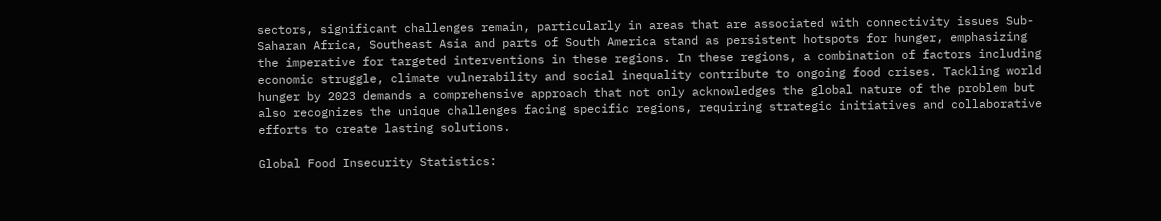sectors, significant challenges remain, particularly in areas that are associated with connectivity issues Sub-Saharan Africa, Southeast Asia and parts of South America stand as persistent hotspots for hunger, emphasizing the imperative for targeted interventions in these regions. In these regions, a combination of factors including economic struggle, climate vulnerability and social inequality contribute to ongoing food crises. Tackling world hunger by 2023 demands a comprehensive approach that not only acknowledges the global nature of the problem but also recognizes the unique challenges facing specific regions, requiring strategic initiatives and collaborative efforts to create lasting solutions.

Global Food Insecurity Statistics: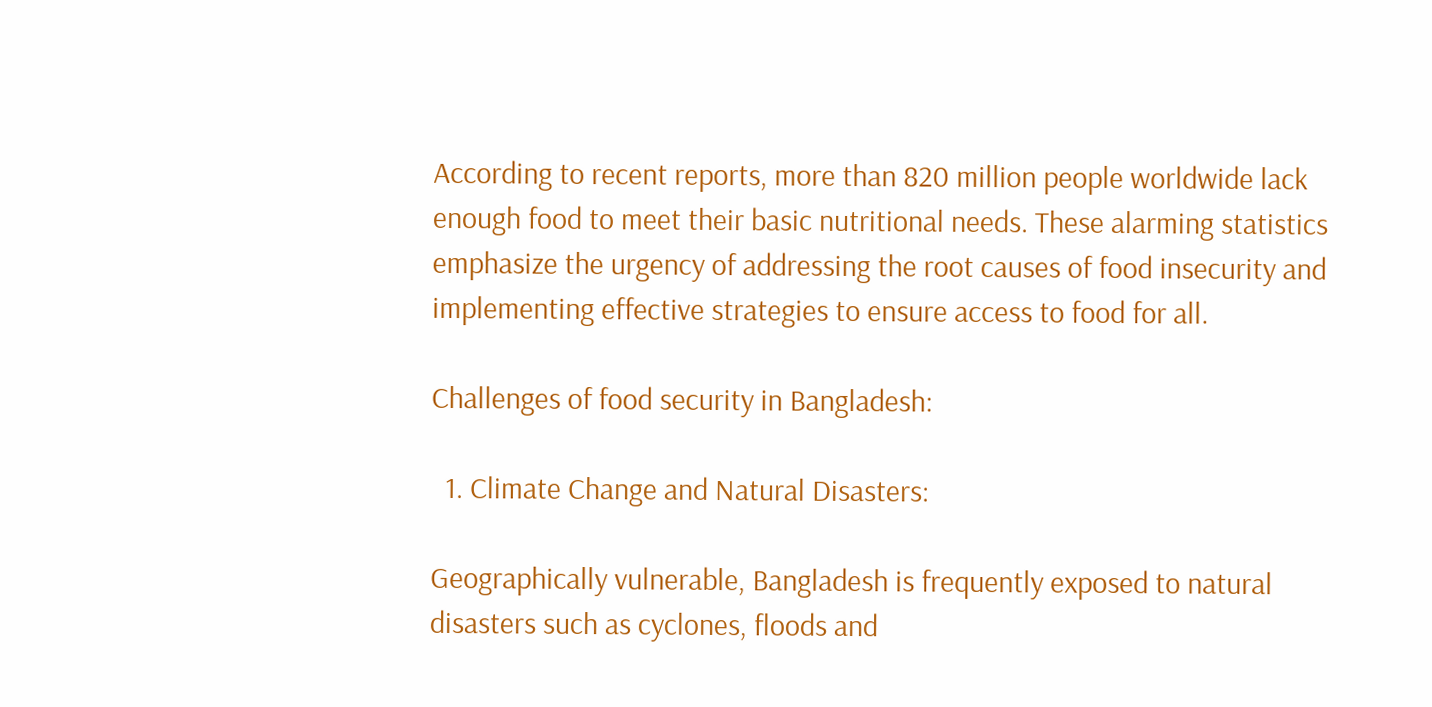According to recent reports, more than 820 million people worldwide lack enough food to meet their basic nutritional needs. These alarming statistics emphasize the urgency of addressing the root causes of food insecurity and implementing effective strategies to ensure access to food for all.

Challenges of food security in Bangladesh:

  1. Climate Change and Natural Disasters:

Geographically vulnerable, Bangladesh is frequently exposed to natural disasters such as cyclones, floods and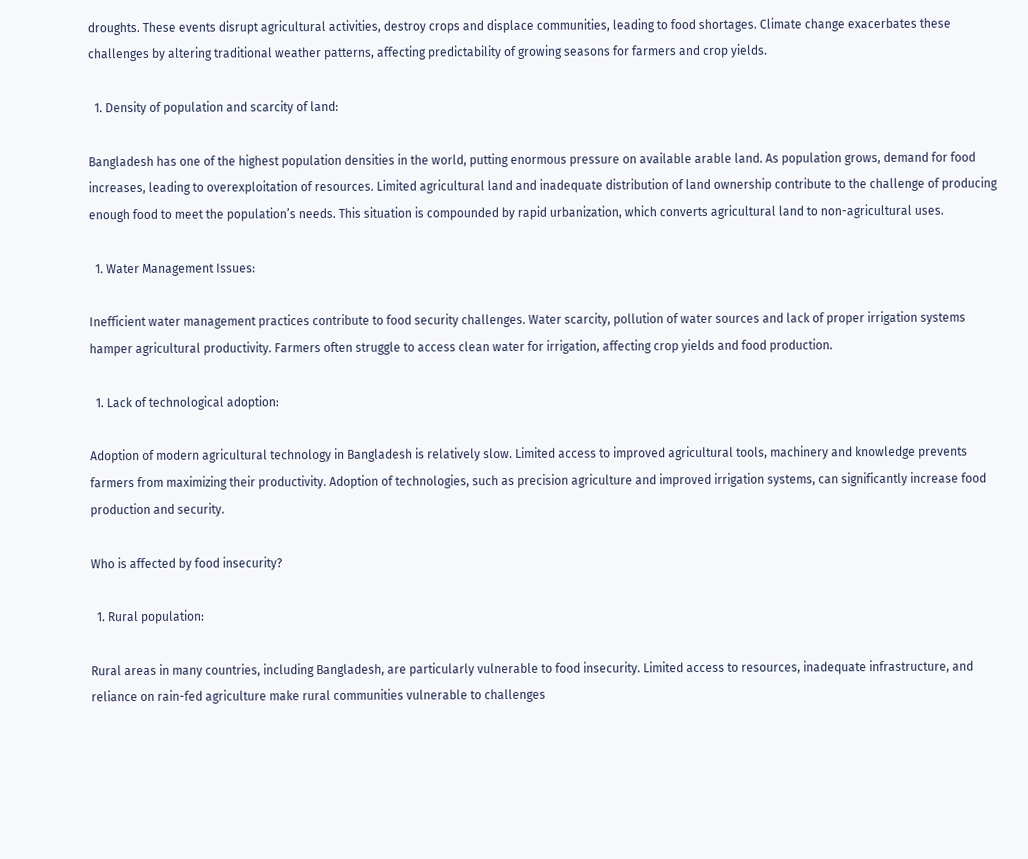droughts. These events disrupt agricultural activities, destroy crops and displace communities, leading to food shortages. Climate change exacerbates these challenges by altering traditional weather patterns, affecting predictability of growing seasons for farmers and crop yields.

  1. Density of population and scarcity of land:

Bangladesh has one of the highest population densities in the world, putting enormous pressure on available arable land. As population grows, demand for food increases, leading to overexploitation of resources. Limited agricultural land and inadequate distribution of land ownership contribute to the challenge of producing enough food to meet the population’s needs. This situation is compounded by rapid urbanization, which converts agricultural land to non-agricultural uses.

  1. Water Management Issues:

Inefficient water management practices contribute to food security challenges. Water scarcity, pollution of water sources and lack of proper irrigation systems hamper agricultural productivity. Farmers often struggle to access clean water for irrigation, affecting crop yields and food production.

  1. Lack of technological adoption:

Adoption of modern agricultural technology in Bangladesh is relatively slow. Limited access to improved agricultural tools, machinery and knowledge prevents farmers from maximizing their productivity. Adoption of technologies, such as precision agriculture and improved irrigation systems, can significantly increase food production and security.

Who is affected by food insecurity?

  1. Rural population:

Rural areas in many countries, including Bangladesh, are particularly vulnerable to food insecurity. Limited access to resources, inadequate infrastructure, and reliance on rain-fed agriculture make rural communities vulnerable to challenges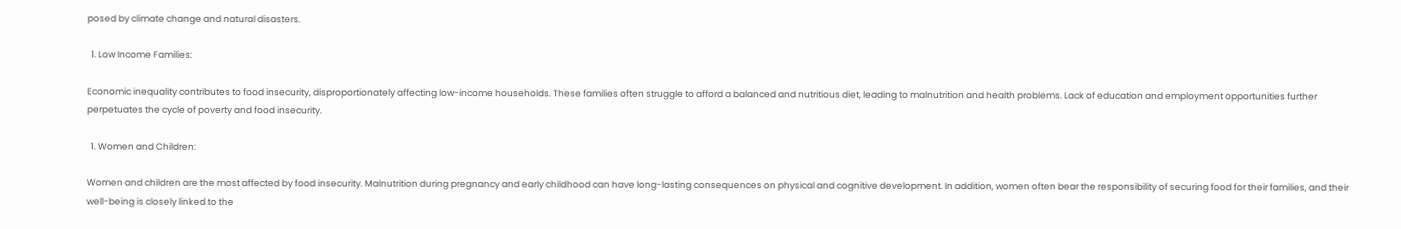posed by climate change and natural disasters.

  1. Low Income Families:

Economic inequality contributes to food insecurity, disproportionately affecting low-income households. These families often struggle to afford a balanced and nutritious diet, leading to malnutrition and health problems. Lack of education and employment opportunities further perpetuates the cycle of poverty and food insecurity.

  1. Women and Children:

Women and children are the most affected by food insecurity. Malnutrition during pregnancy and early childhood can have long-lasting consequences on physical and cognitive development. In addition, women often bear the responsibility of securing food for their families, and their well-being is closely linked to the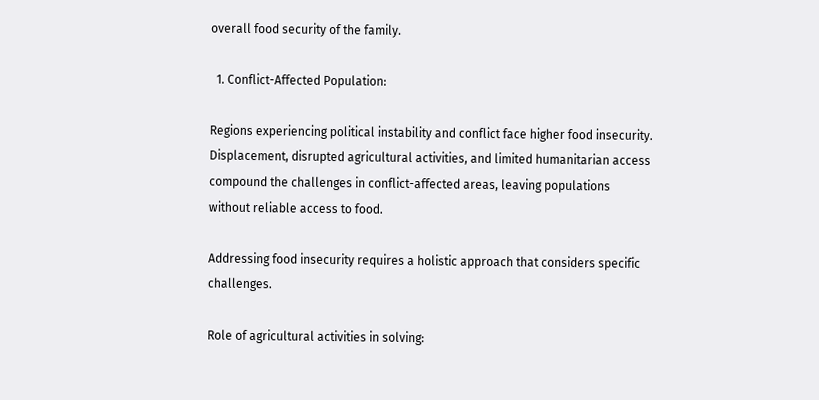overall food security of the family.

  1. Conflict-Affected Population:

Regions experiencing political instability and conflict face higher food insecurity. Displacement, disrupted agricultural activities, and limited humanitarian access compound the challenges in conflict-affected areas, leaving populations without reliable access to food.

Addressing food insecurity requires a holistic approach that considers specific challenges.

Role of agricultural activities in solving: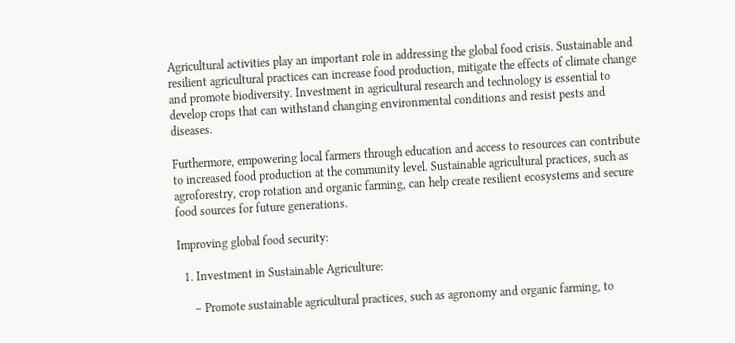Agricultural activities play an important role in addressing the global food crisis. Sustainable and resilient agricultural practices can increase food production, mitigate the effects of climate change and promote biodiversity. Investment in agricultural research and technology is essential to develop crops that can withstand changing environmental conditions and resist pests and diseases.

Furthermore, empowering local farmers through education and access to resources can contribute to increased food production at the community level. Sustainable agricultural practices, such as agroforestry, crop rotation and organic farming, can help create resilient ecosystems and secure food sources for future generations.

Improving global food security:

  1. Investment in Sustainable Agriculture:

     – Promote sustainable agricultural practices, such as agronomy and organic farming, to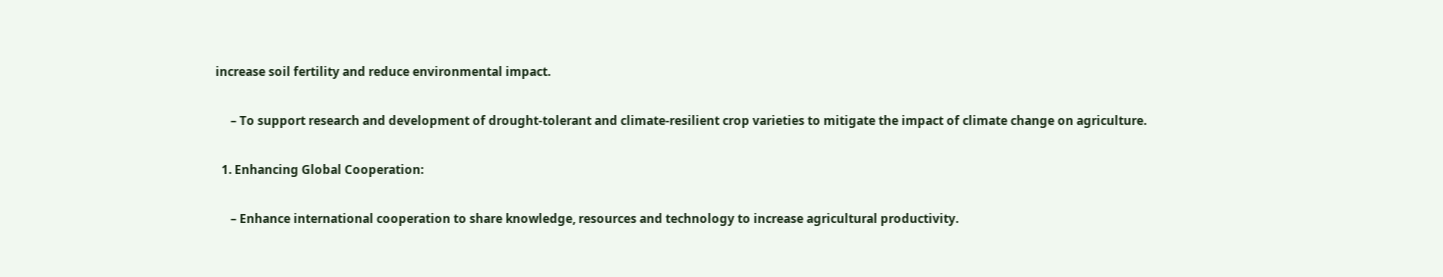increase soil fertility and reduce environmental impact.

     – To support research and development of drought-tolerant and climate-resilient crop varieties to mitigate the impact of climate change on agriculture.

  1. Enhancing Global Cooperation:

     – Enhance international cooperation to share knowledge, resources and technology to increase agricultural productivity.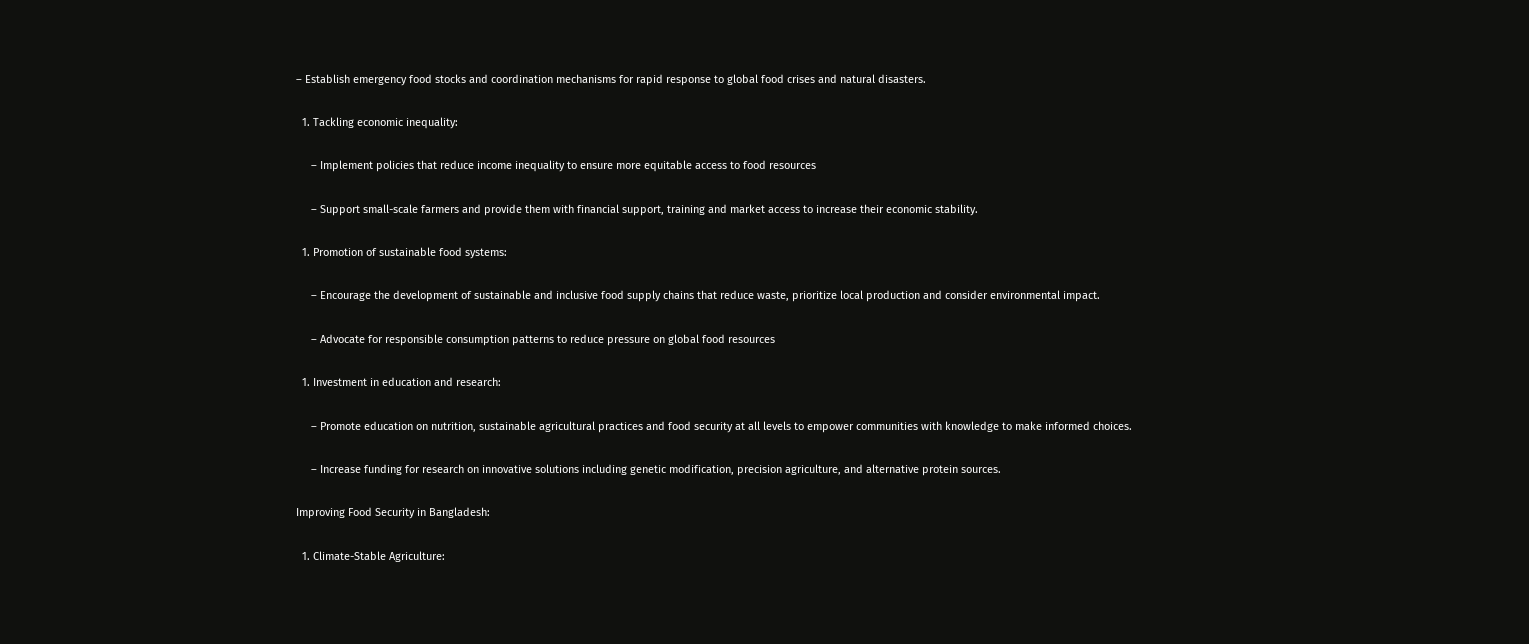– Establish emergency food stocks and coordination mechanisms for rapid response to global food crises and natural disasters.

  1. Tackling economic inequality:

     – Implement policies that reduce income inequality to ensure more equitable access to food resources

     – Support small-scale farmers and provide them with financial support, training and market access to increase their economic stability.

  1. Promotion of sustainable food systems:

     – Encourage the development of sustainable and inclusive food supply chains that reduce waste, prioritize local production and consider environmental impact.

     – Advocate for responsible consumption patterns to reduce pressure on global food resources

  1. Investment in education and research:

     – Promote education on nutrition, sustainable agricultural practices and food security at all levels to empower communities with knowledge to make informed choices.

     – Increase funding for research on innovative solutions including genetic modification, precision agriculture, and alternative protein sources.

Improving Food Security in Bangladesh:

  1. Climate-Stable Agriculture: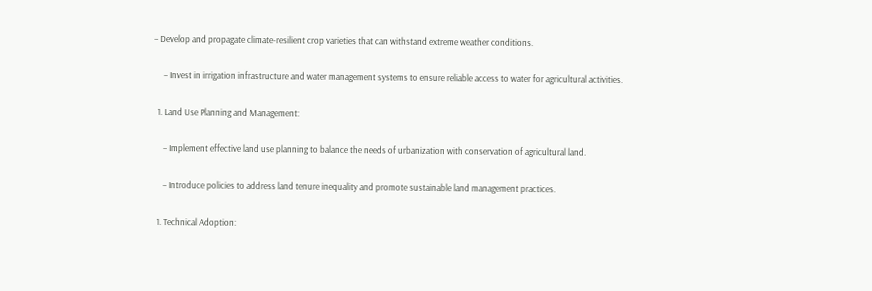– Develop and propagate climate-resilient crop varieties that can withstand extreme weather conditions.

     – Invest in irrigation infrastructure and water management systems to ensure reliable access to water for agricultural activities.

  1. Land Use Planning and Management:

     – Implement effective land use planning to balance the needs of urbanization with conservation of agricultural land.

     – Introduce policies to address land tenure inequality and promote sustainable land management practices.

  1. Technical Adoption: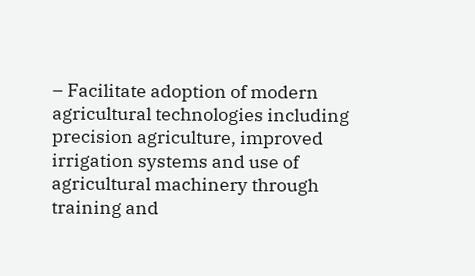– Facilitate adoption of modern agricultural technologies including precision agriculture, improved irrigation systems and use of agricultural machinery through training and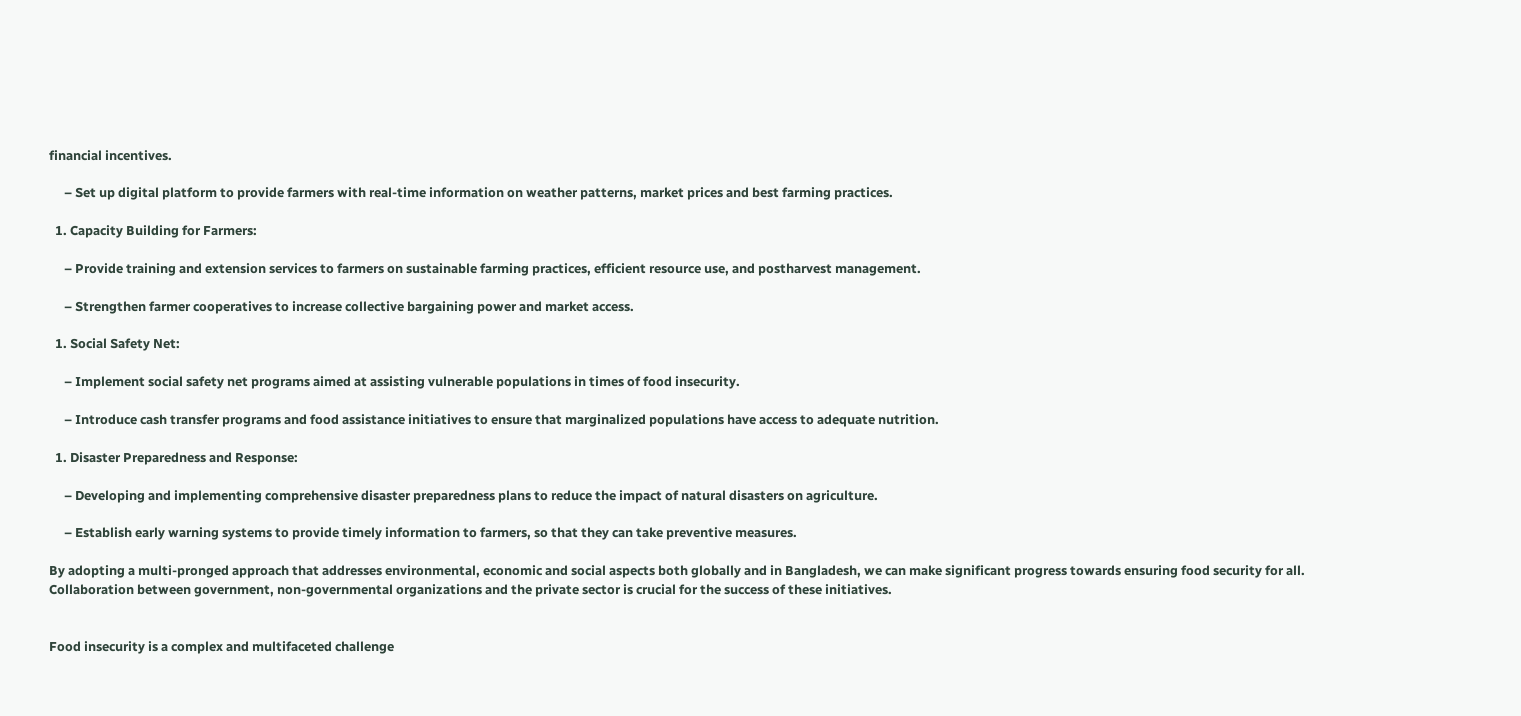financial incentives.

     – Set up digital platform to provide farmers with real-time information on weather patterns, market prices and best farming practices.

  1. Capacity Building for Farmers:

     – Provide training and extension services to farmers on sustainable farming practices, efficient resource use, and postharvest management.

     – Strengthen farmer cooperatives to increase collective bargaining power and market access.

  1. Social Safety Net:

     – Implement social safety net programs aimed at assisting vulnerable populations in times of food insecurity.

     – Introduce cash transfer programs and food assistance initiatives to ensure that marginalized populations have access to adequate nutrition.

  1. Disaster Preparedness and Response:

     – Developing and implementing comprehensive disaster preparedness plans to reduce the impact of natural disasters on agriculture.

     – Establish early warning systems to provide timely information to farmers, so that they can take preventive measures.

By adopting a multi-pronged approach that addresses environmental, economic and social aspects both globally and in Bangladesh, we can make significant progress towards ensuring food security for all. Collaboration between government, non-governmental organizations and the private sector is crucial for the success of these initiatives.


Food insecurity is a complex and multifaceted challenge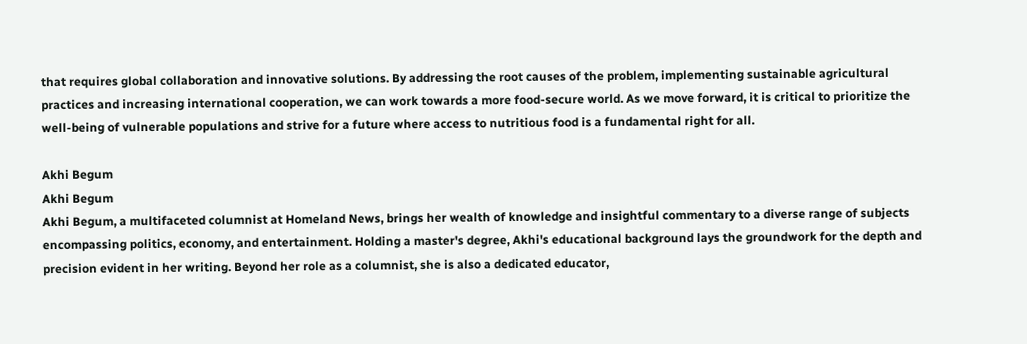that requires global collaboration and innovative solutions. By addressing the root causes of the problem, implementing sustainable agricultural practices and increasing international cooperation, we can work towards a more food-secure world. As we move forward, it is critical to prioritize the well-being of vulnerable populations and strive for a future where access to nutritious food is a fundamental right for all.

Akhi Begum
Akhi Begum
Akhi Begum, a multifaceted columnist at Homeland News, brings her wealth of knowledge and insightful commentary to a diverse range of subjects encompassing politics, economy, and entertainment. Holding a master's degree, Akhi's educational background lays the groundwork for the depth and precision evident in her writing. Beyond her role as a columnist, she is also a dedicated educator,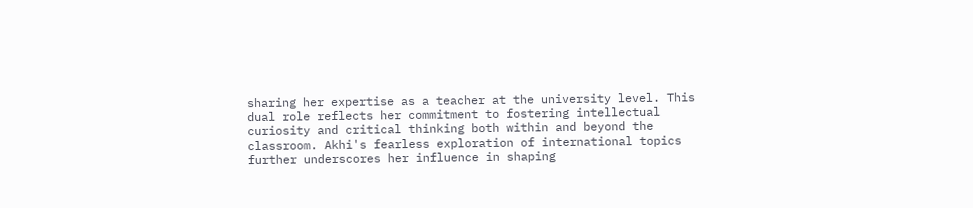sharing her expertise as a teacher at the university level. This dual role reflects her commitment to fostering intellectual curiosity and critical thinking both within and beyond the classroom. Akhi's fearless exploration of international topics further underscores her influence in shaping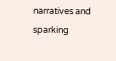narratives and sparking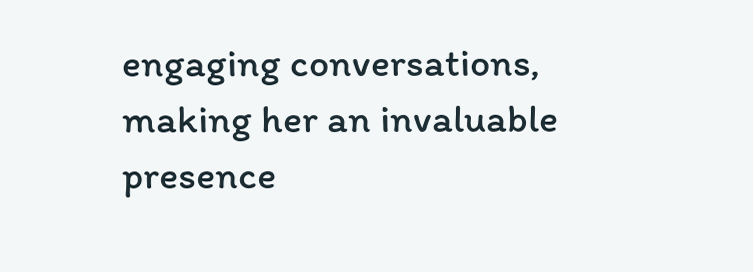engaging conversations, making her an invaluable presence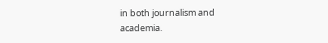in both journalism and academia.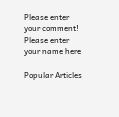Please enter your comment!
Please enter your name here

Popular Articles